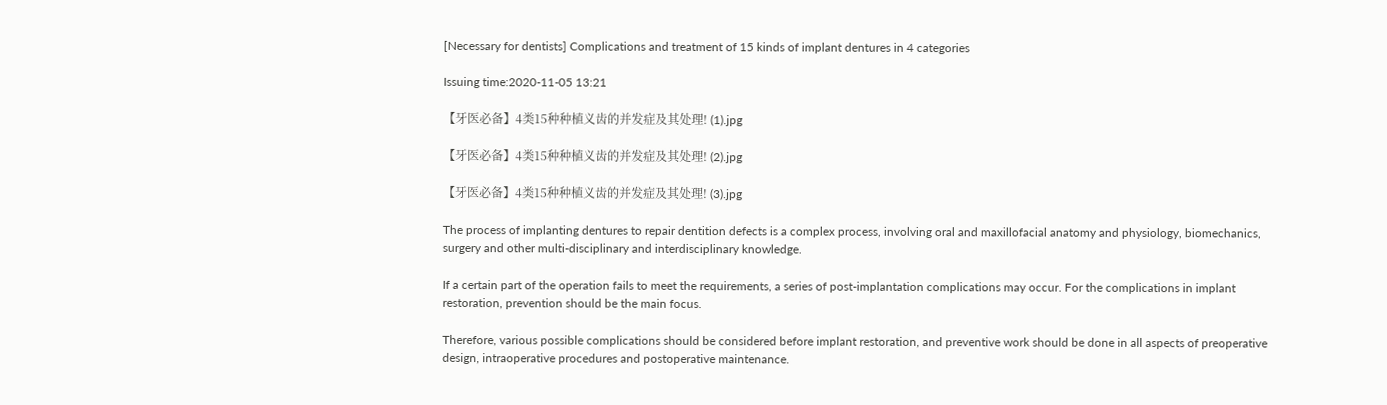[Necessary for dentists] Complications and treatment of 15 kinds of implant dentures in 4 categories

Issuing time:2020-11-05 13:21

【牙医必备】4类15种种植义齿的并发症及其处理! (1).jpg

【牙医必备】4类15种种植义齿的并发症及其处理! (2).jpg

【牙医必备】4类15种种植义齿的并发症及其处理! (3).jpg

The process of implanting dentures to repair dentition defects is a complex process, involving oral and maxillofacial anatomy and physiology, biomechanics, surgery and other multi-disciplinary and interdisciplinary knowledge.

If a certain part of the operation fails to meet the requirements, a series of post-implantation complications may occur. For the complications in implant restoration, prevention should be the main focus.

Therefore, various possible complications should be considered before implant restoration, and preventive work should be done in all aspects of preoperative design, intraoperative procedures and postoperative maintenance.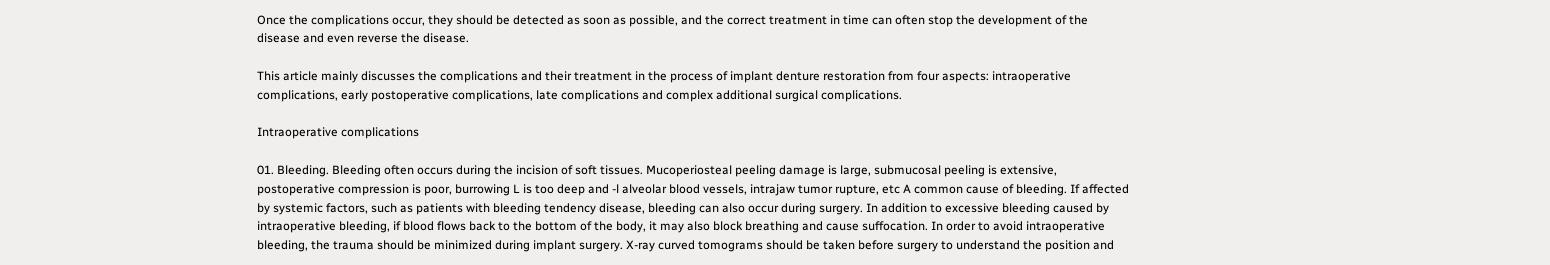Once the complications occur, they should be detected as soon as possible, and the correct treatment in time can often stop the development of the disease and even reverse the disease.

This article mainly discusses the complications and their treatment in the process of implant denture restoration from four aspects: intraoperative complications, early postoperative complications, late complications and complex additional surgical complications.

Intraoperative complications

01. Bleeding. Bleeding often occurs during the incision of soft tissues. Mucoperiosteal peeling damage is large, submucosal peeling is extensive, postoperative compression is poor, burrowing L is too deep and -l alveolar blood vessels, intrajaw tumor rupture, etc A common cause of bleeding. If affected by systemic factors, such as patients with bleeding tendency disease, bleeding can also occur during surgery. In addition to excessive bleeding caused by intraoperative bleeding, if blood flows back to the bottom of the body, it may also block breathing and cause suffocation. In order to avoid intraoperative bleeding, the trauma should be minimized during implant surgery. X-ray curved tomograms should be taken before surgery to understand the position and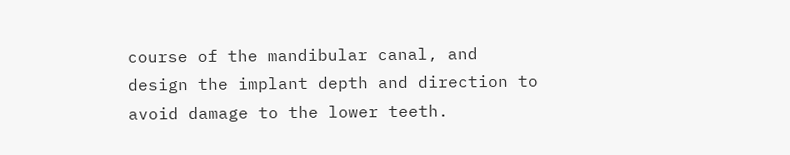course of the mandibular canal, and design the implant depth and direction to avoid damage to the lower teeth.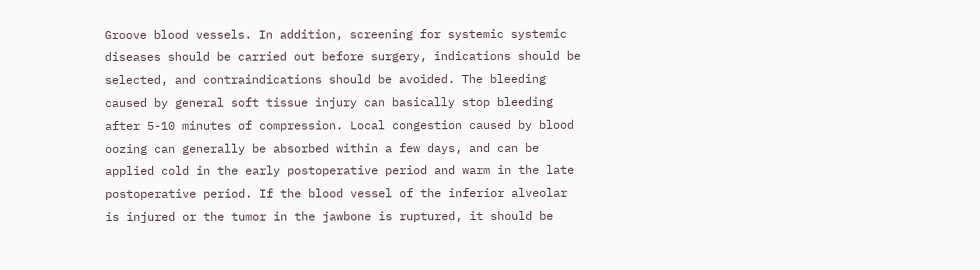Groove blood vessels. In addition, screening for systemic systemic diseases should be carried out before surgery, indications should be selected, and contraindications should be avoided. The bleeding caused by general soft tissue injury can basically stop bleeding after 5-10 minutes of compression. Local congestion caused by blood oozing can generally be absorbed within a few days, and can be applied cold in the early postoperative period and warm in the late postoperative period. If the blood vessel of the inferior alveolar is injured or the tumor in the jawbone is ruptured, it should be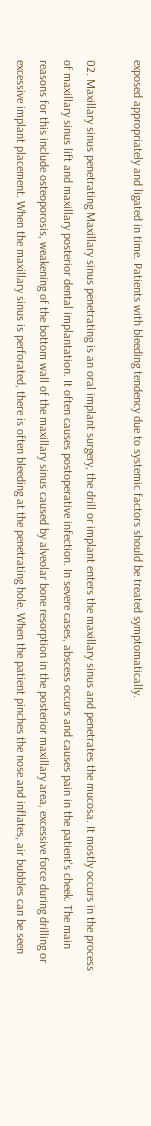exposed appropriately and ligated in time. Patients with bleeding tendency due to systemic factors should be treated symptomatically.

02. Maxillary sinus penetrating Maxillary sinus penetrating is an oral implant surgery, the drill or implant enters the maxillary sinus and penetrates the mucosa. It mostly occurs in the process of maxillary sinus lift and maxillary posterior dental implantation. It often causes postoperative infection. In severe cases, abscess occurs and causes pain in the patient's cheek. The main reasons for this include osteoporosis, weakening of the bottom wall of the maxillary sinus caused by alveolar bone resorption in the posterior maxillary area, excessive force during drilling or excessive implant placement. When the maxillary sinus is perforated, there is often bleeding at the penetrating hole. When the patient pinches the nose and inflates, air bubbles can be seen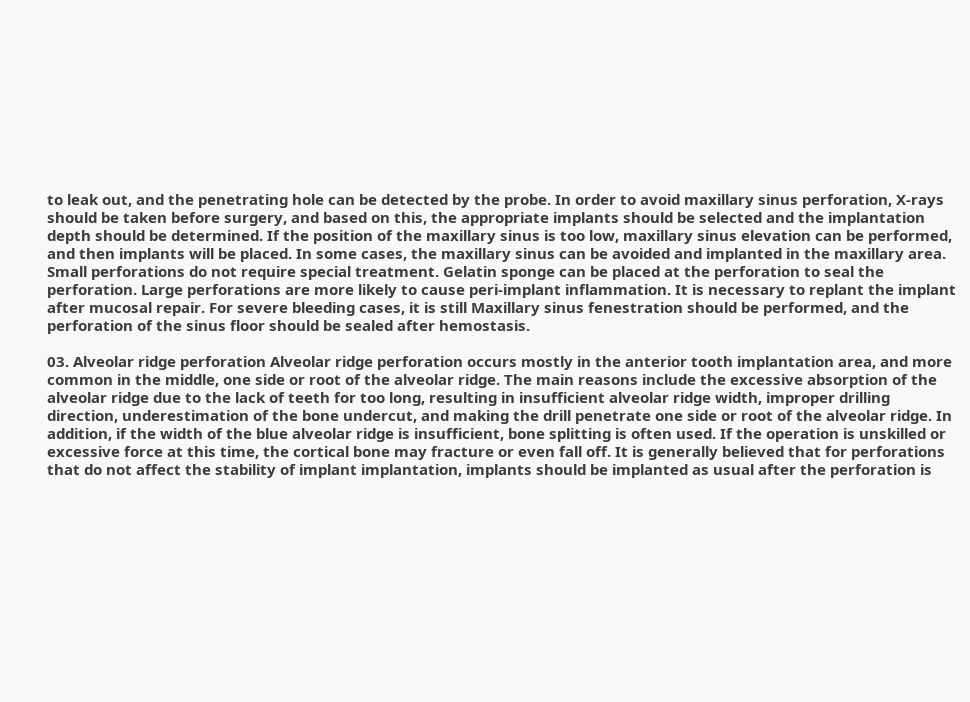to leak out, and the penetrating hole can be detected by the probe. In order to avoid maxillary sinus perforation, X-rays should be taken before surgery, and based on this, the appropriate implants should be selected and the implantation depth should be determined. If the position of the maxillary sinus is too low, maxillary sinus elevation can be performed, and then implants will be placed. In some cases, the maxillary sinus can be avoided and implanted in the maxillary area. Small perforations do not require special treatment. Gelatin sponge can be placed at the perforation to seal the perforation. Large perforations are more likely to cause peri-implant inflammation. It is necessary to replant the implant after mucosal repair. For severe bleeding cases, it is still Maxillary sinus fenestration should be performed, and the perforation of the sinus floor should be sealed after hemostasis.

03. Alveolar ridge perforation Alveolar ridge perforation occurs mostly in the anterior tooth implantation area, and more common in the middle, one side or root of the alveolar ridge. The main reasons include the excessive absorption of the alveolar ridge due to the lack of teeth for too long, resulting in insufficient alveolar ridge width, improper drilling direction, underestimation of the bone undercut, and making the drill penetrate one side or root of the alveolar ridge. In addition, if the width of the blue alveolar ridge is insufficient, bone splitting is often used. If the operation is unskilled or excessive force at this time, the cortical bone may fracture or even fall off. It is generally believed that for perforations that do not affect the stability of implant implantation, implants should be implanted as usual after the perforation is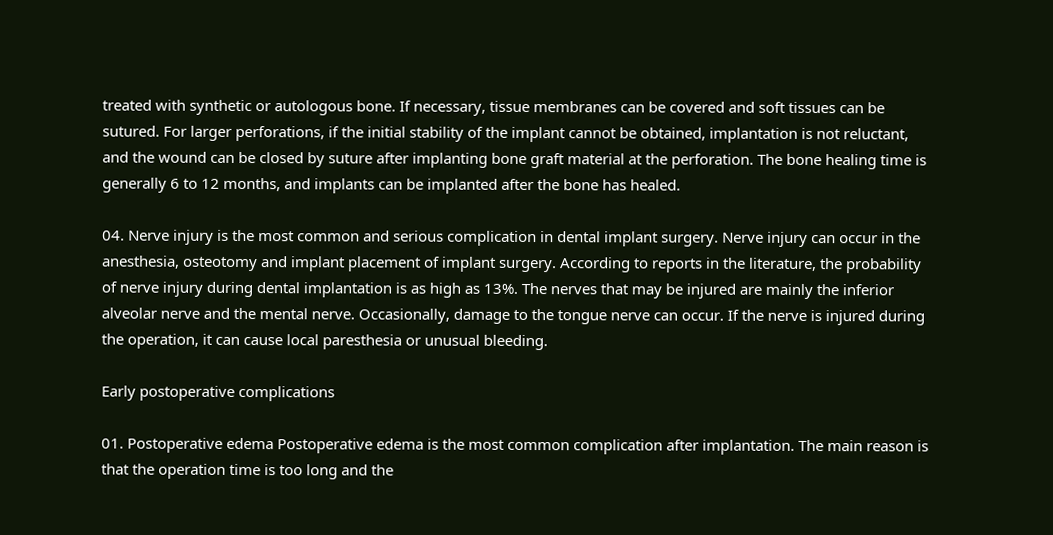treated with synthetic or autologous bone. If necessary, tissue membranes can be covered and soft tissues can be sutured. For larger perforations, if the initial stability of the implant cannot be obtained, implantation is not reluctant, and the wound can be closed by suture after implanting bone graft material at the perforation. The bone healing time is generally 6 to 12 months, and implants can be implanted after the bone has healed.

04. Nerve injury is the most common and serious complication in dental implant surgery. Nerve injury can occur in the anesthesia, osteotomy and implant placement of implant surgery. According to reports in the literature, the probability of nerve injury during dental implantation is as high as 13%. The nerves that may be injured are mainly the inferior alveolar nerve and the mental nerve. Occasionally, damage to the tongue nerve can occur. If the nerve is injured during the operation, it can cause local paresthesia or unusual bleeding.

Early postoperative complications

01. Postoperative edema Postoperative edema is the most common complication after implantation. The main reason is that the operation time is too long and the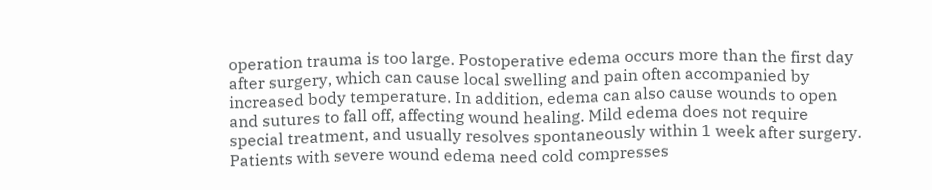operation trauma is too large. Postoperative edema occurs more than the first day after surgery, which can cause local swelling and pain often accompanied by increased body temperature. In addition, edema can also cause wounds to open and sutures to fall off, affecting wound healing. Mild edema does not require special treatment, and usually resolves spontaneously within 1 week after surgery. Patients with severe wound edema need cold compresses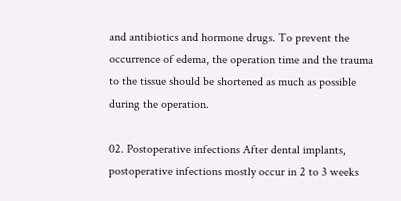and antibiotics and hormone drugs. To prevent the occurrence of edema, the operation time and the trauma to the tissue should be shortened as much as possible during the operation.

02. Postoperative infections After dental implants, postoperative infections mostly occur in 2 to 3 weeks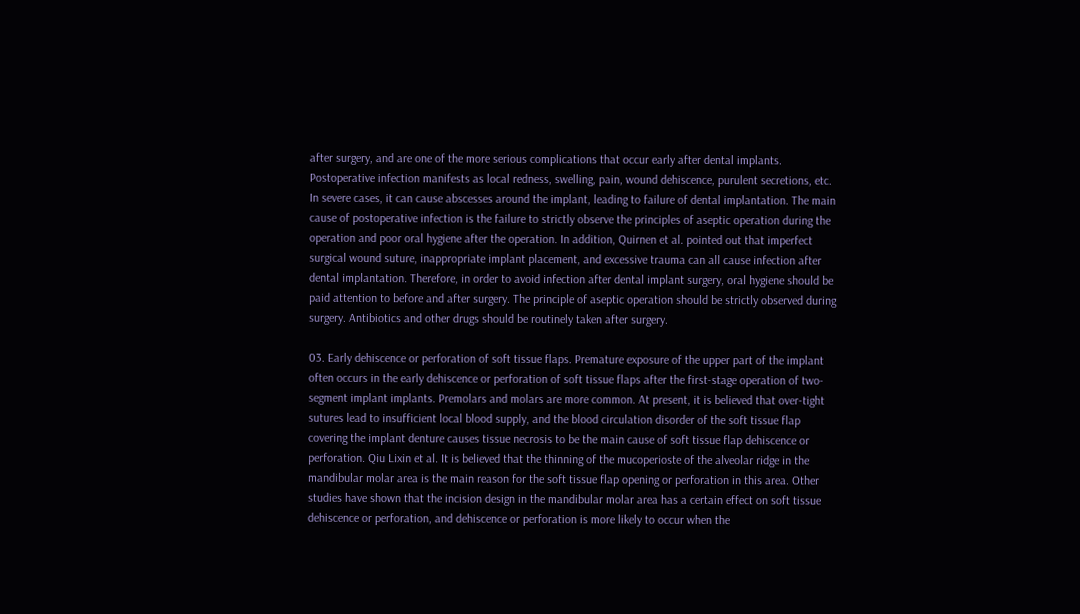after surgery, and are one of the more serious complications that occur early after dental implants. Postoperative infection manifests as local redness, swelling, pain, wound dehiscence, purulent secretions, etc. In severe cases, it can cause abscesses around the implant, leading to failure of dental implantation. The main cause of postoperative infection is the failure to strictly observe the principles of aseptic operation during the operation and poor oral hygiene after the operation. In addition, Quirnen et al. pointed out that imperfect surgical wound suture, inappropriate implant placement, and excessive trauma can all cause infection after dental implantation. Therefore, in order to avoid infection after dental implant surgery, oral hygiene should be paid attention to before and after surgery. The principle of aseptic operation should be strictly observed during surgery. Antibiotics and other drugs should be routinely taken after surgery.

03. Early dehiscence or perforation of soft tissue flaps. Premature exposure of the upper part of the implant often occurs in the early dehiscence or perforation of soft tissue flaps after the first-stage operation of two-segment implant implants. Premolars and molars are more common. At present, it is believed that over-tight sutures lead to insufficient local blood supply, and the blood circulation disorder of the soft tissue flap covering the implant denture causes tissue necrosis to be the main cause of soft tissue flap dehiscence or perforation. Qiu Lixin et al. It is believed that the thinning of the mucoperioste of the alveolar ridge in the mandibular molar area is the main reason for the soft tissue flap opening or perforation in this area. Other studies have shown that the incision design in the mandibular molar area has a certain effect on soft tissue dehiscence or perforation, and dehiscence or perforation is more likely to occur when the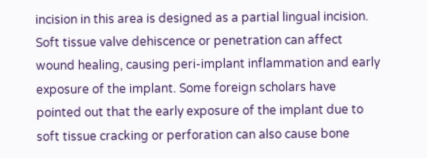incision in this area is designed as a partial lingual incision. Soft tissue valve dehiscence or penetration can affect wound healing, causing peri-implant inflammation and early exposure of the implant. Some foreign scholars have pointed out that the early exposure of the implant due to soft tissue cracking or perforation can also cause bone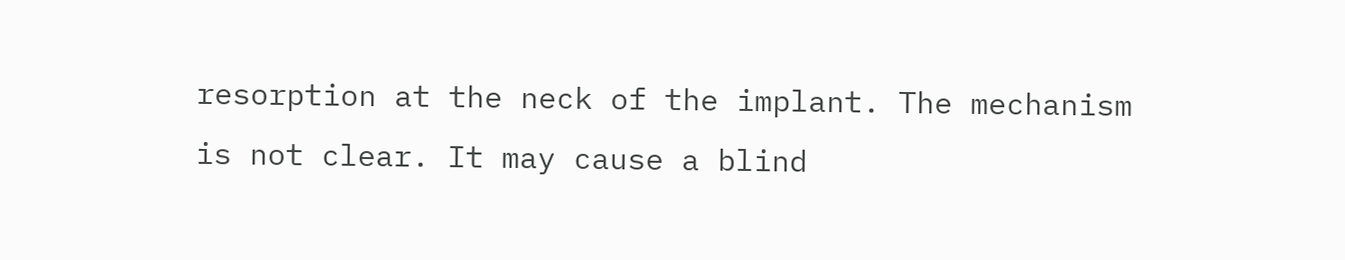resorption at the neck of the implant. The mechanism is not clear. It may cause a blind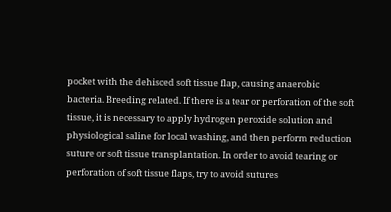pocket with the dehisced soft tissue flap, causing anaerobic bacteria. Breeding related. If there is a tear or perforation of the soft tissue, it is necessary to apply hydrogen peroxide solution and physiological saline for local washing, and then perform reduction suture or soft tissue transplantation. In order to avoid tearing or perforation of soft tissue flaps, try to avoid sutures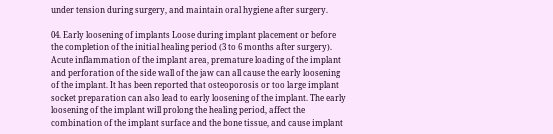under tension during surgery, and maintain oral hygiene after surgery.

04. Early loosening of implants Loose during implant placement or before the completion of the initial healing period (3 to 6 months after surgery). Acute inflammation of the implant area, premature loading of the implant and perforation of the side wall of the jaw can all cause the early loosening of the implant. It has been reported that osteoporosis or too large implant socket preparation can also lead to early loosening of the implant. The early loosening of the implant will prolong the healing period, affect the combination of the implant surface and the bone tissue, and cause implant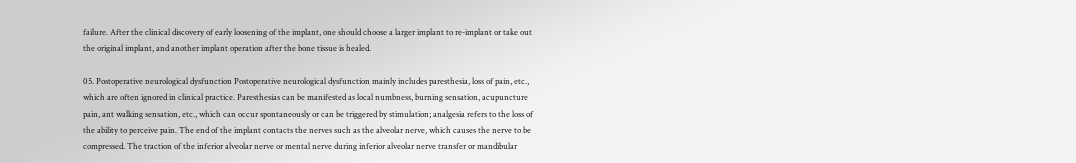failure. After the clinical discovery of early loosening of the implant, one should choose a larger implant to re-implant or take out the original implant, and another implant operation after the bone tissue is healed.

05. Postoperative neurological dysfunction Postoperative neurological dysfunction mainly includes paresthesia, loss of pain, etc., which are often ignored in clinical practice. Paresthesias can be manifested as local numbness, burning sensation, acupuncture pain, ant walking sensation, etc., which can occur spontaneously or can be triggered by stimulation; analgesia refers to the loss of the ability to perceive pain. The end of the implant contacts the nerves such as the alveolar nerve, which causes the nerve to be compressed. The traction of the inferior alveolar nerve or mental nerve during inferior alveolar nerve transfer or mandibular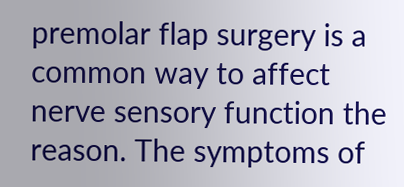premolar flap surgery is a common way to affect nerve sensory function the reason. The symptoms of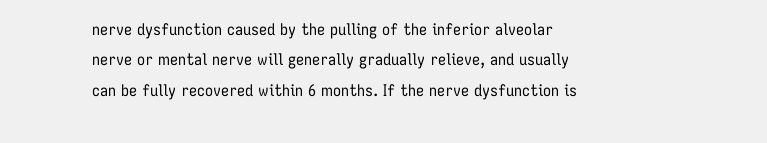nerve dysfunction caused by the pulling of the inferior alveolar nerve or mental nerve will generally gradually relieve, and usually can be fully recovered within 6 months. If the nerve dysfunction is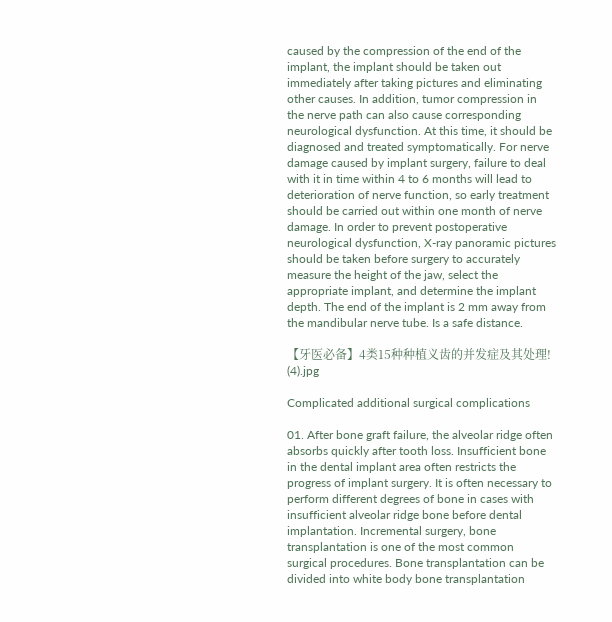caused by the compression of the end of the implant, the implant should be taken out immediately after taking pictures and eliminating other causes. In addition, tumor compression in the nerve path can also cause corresponding neurological dysfunction. At this time, it should be diagnosed and treated symptomatically. For nerve damage caused by implant surgery, failure to deal with it in time within 4 to 6 months will lead to deterioration of nerve function, so early treatment should be carried out within one month of nerve damage. In order to prevent postoperative neurological dysfunction, X-ray panoramic pictures should be taken before surgery to accurately measure the height of the jaw, select the appropriate implant, and determine the implant depth. The end of the implant is 2 mm away from the mandibular nerve tube. Is a safe distance.

【牙医必备】4类15种种植义齿的并发症及其处理! (4).jpg

Complicated additional surgical complications

01. After bone graft failure, the alveolar ridge often absorbs quickly after tooth loss. Insufficient bone in the dental implant area often restricts the progress of implant surgery. It is often necessary to perform different degrees of bone in cases with insufficient alveolar ridge bone before dental implantation. Incremental surgery, bone transplantation is one of the most common surgical procedures. Bone transplantation can be divided into white body bone transplantation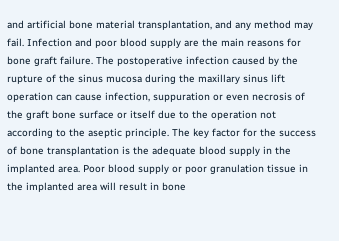and artificial bone material transplantation, and any method may fail. Infection and poor blood supply are the main reasons for bone graft failure. The postoperative infection caused by the rupture of the sinus mucosa during the maxillary sinus lift operation can cause infection, suppuration or even necrosis of the graft bone surface or itself due to the operation not according to the aseptic principle. The key factor for the success of bone transplantation is the adequate blood supply in the implanted area. Poor blood supply or poor granulation tissue in the implanted area will result in bone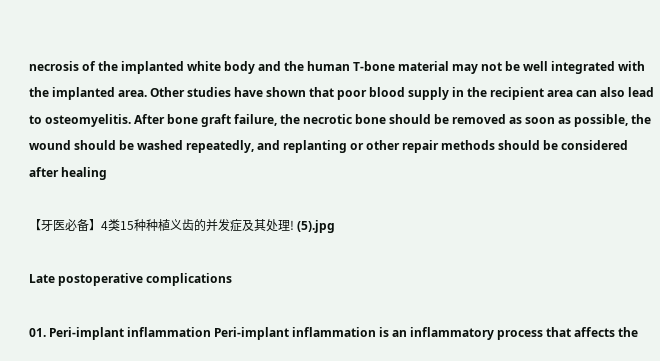necrosis of the implanted white body and the human T-bone material may not be well integrated with the implanted area. Other studies have shown that poor blood supply in the recipient area can also lead to osteomyelitis. After bone graft failure, the necrotic bone should be removed as soon as possible, the wound should be washed repeatedly, and replanting or other repair methods should be considered after healing

【牙医必备】4类15种种植义齿的并发症及其处理! (5).jpg

Late postoperative complications

01. Peri-implant inflammation Peri-implant inflammation is an inflammatory process that affects the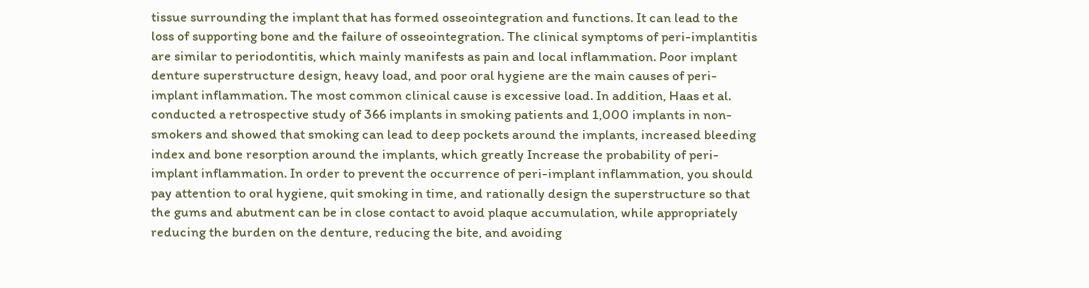tissue surrounding the implant that has formed osseointegration and functions. It can lead to the loss of supporting bone and the failure of osseointegration. The clinical symptoms of peri-implantitis are similar to periodontitis, which mainly manifests as pain and local inflammation. Poor implant denture superstructure design, heavy load, and poor oral hygiene are the main causes of peri-implant inflammation. The most common clinical cause is excessive load. In addition, Haas et al. conducted a retrospective study of 366 implants in smoking patients and 1,000 implants in non-smokers and showed that smoking can lead to deep pockets around the implants, increased bleeding index and bone resorption around the implants, which greatly Increase the probability of peri-implant inflammation. In order to prevent the occurrence of peri-implant inflammation, you should pay attention to oral hygiene, quit smoking in time, and rationally design the superstructure so that the gums and abutment can be in close contact to avoid plaque accumulation, while appropriately reducing the burden on the denture, reducing the bite, and avoiding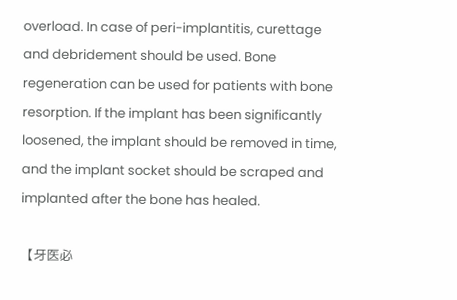overload. In case of peri-implantitis, curettage and debridement should be used. Bone regeneration can be used for patients with bone resorption. If the implant has been significantly loosened, the implant should be removed in time, and the implant socket should be scraped and implanted after the bone has healed.

【牙医必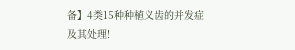备】4类15种种植义齿的并发症及其处理!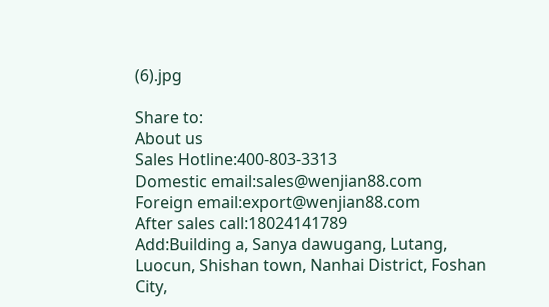(6).jpg

Share to:
About us
Sales Hotline:400-803-3313
Domestic email:sales@wenjian88.com
Foreign email:export@wenjian88.com
After sales call:18024141789
Add:Building a, Sanya dawugang, Lutang, Luocun, Shishan town, Nanhai District, Foshan City,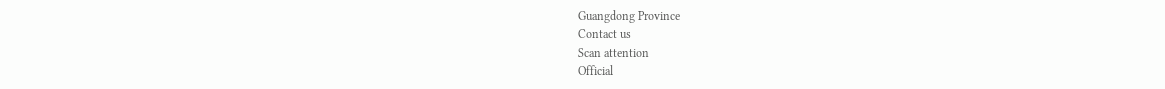Guangdong Province
Contact us
Scan attention
Official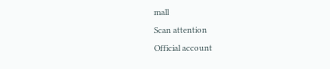mall
Scan attention
Official account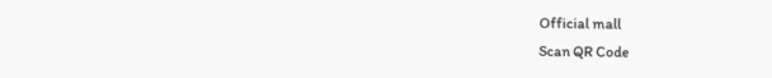Official mall
Scan QR Code